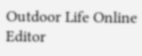Outdoor Life Online Editor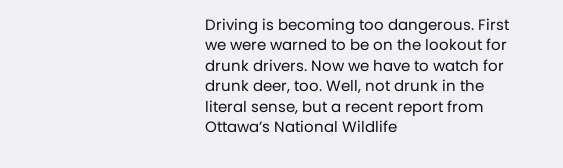Driving is becoming too dangerous. First we were warned to be on the lookout for drunk drivers. Now we have to watch for drunk deer, too. Well, not drunk in the literal sense, but a recent report from Ottawa’s National Wildlife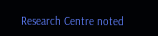Research Centre noted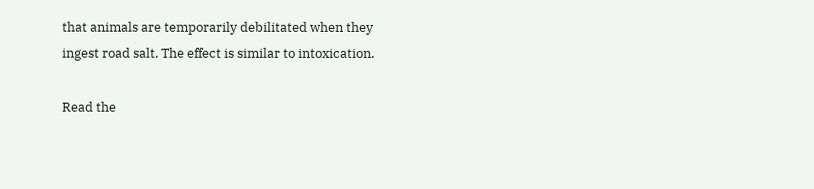that animals are temporarily debilitated when they ingest road salt. The effect is similar to intoxication.

Read the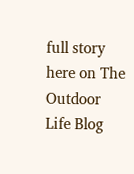full story here on The Outdoor Life Blog